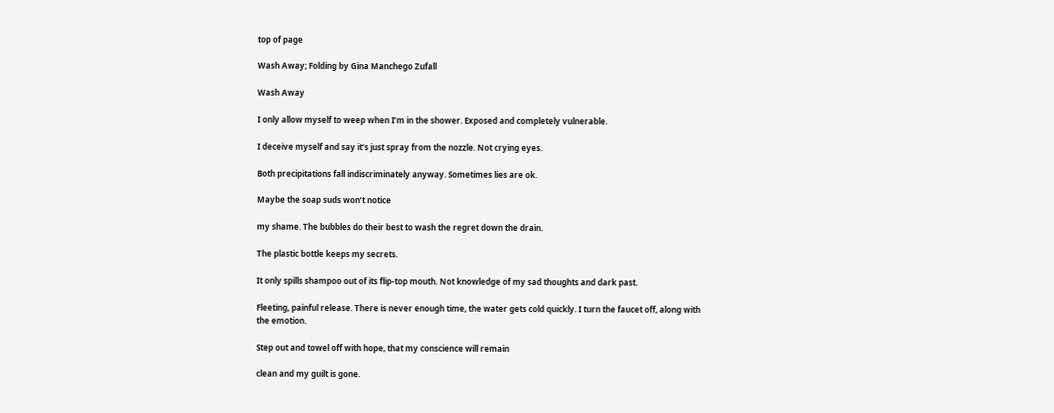top of page

Wash Away; Folding by Gina Manchego Zufall

Wash Away

I only allow myself to weep when I’m in the shower. Exposed and completely vulnerable.

I deceive myself and say it’s just spray from the nozzle. Not crying eyes.

Both precipitations fall indiscriminately anyway. Sometimes lies are ok.

Maybe the soap suds won’t notice

my shame. The bubbles do their best to wash the regret down the drain.

The plastic bottle keeps my secrets.

It only spills shampoo out of its flip-top mouth. Not knowledge of my sad thoughts and dark past.

Fleeting, painful release. There is never enough time, the water gets cold quickly. I turn the faucet off, along with the emotion.

Step out and towel off with hope, that my conscience will remain

clean and my guilt is gone.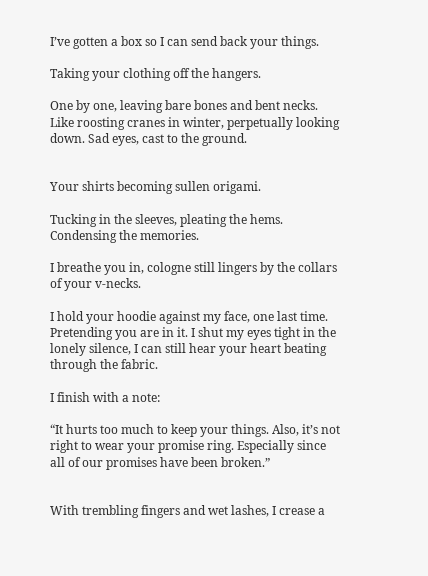I’ve gotten a box so I can send back your things.

Taking your clothing off the hangers.

One by one, leaving bare bones and bent necks. Like roosting cranes in winter, perpetually looking down. Sad eyes, cast to the ground.


Your shirts becoming sullen origami.

Tucking in the sleeves, pleating the hems. Condensing the memories.

I breathe you in, cologne still lingers by the collars of your v-necks.

I hold your hoodie against my face, one last time. Pretending you are in it. I shut my eyes tight in the lonely silence, I can still hear your heart beating through the fabric.

I finish with a note:

“It hurts too much to keep your things. Also, it’s not right to wear your promise ring. Especially since all of our promises have been broken.”


With trembling fingers and wet lashes, I crease a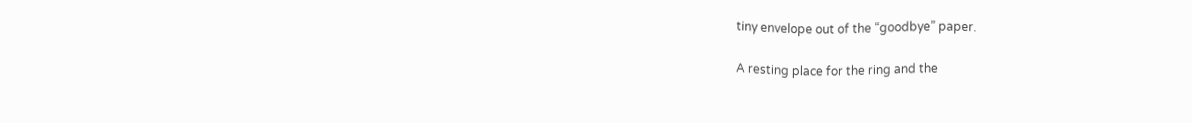tiny envelope out of the “goodbye” paper.

A resting place for the ring and the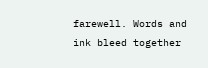farewell. Words and ink bleed together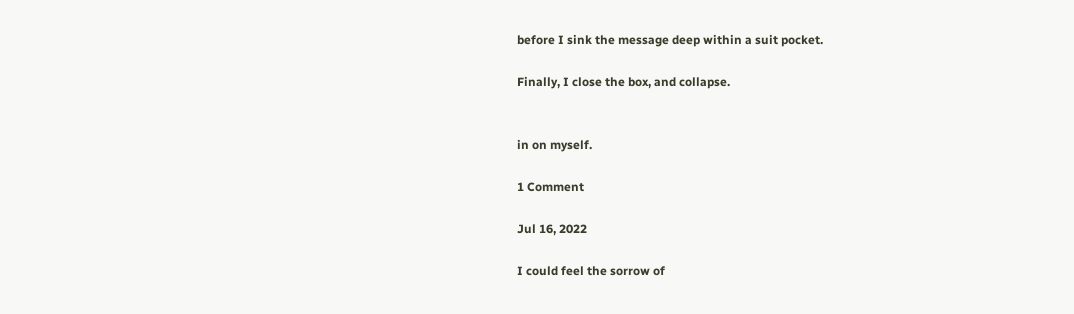before I sink the message deep within a suit pocket.

Finally, I close the box, and collapse.


in on myself.

1 Comment

Jul 16, 2022

I could feel the sorrow of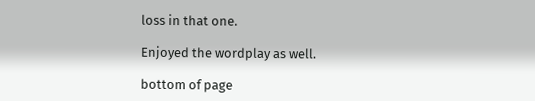loss in that one.

Enjoyed the wordplay as well.

bottom of page